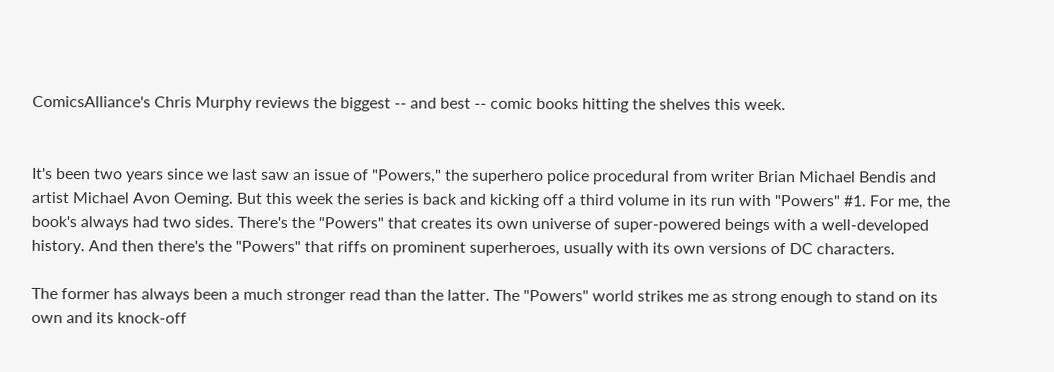ComicsAlliance's Chris Murphy reviews the biggest -- and best -- comic books hitting the shelves this week.


It's been two years since we last saw an issue of "Powers," the superhero police procedural from writer Brian Michael Bendis and artist Michael Avon Oeming. But this week the series is back and kicking off a third volume in its run with "Powers" #1. For me, the book's always had two sides. There's the "Powers" that creates its own universe of super-powered beings with a well-developed history. And then there's the "Powers" that riffs on prominent superheroes, usually with its own versions of DC characters.

The former has always been a much stronger read than the latter. The "Powers" world strikes me as strong enough to stand on its own and its knock-off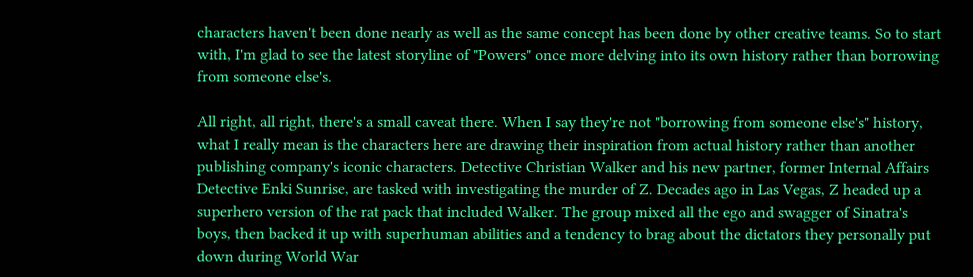characters haven't been done nearly as well as the same concept has been done by other creative teams. So to start with, I'm glad to see the latest storyline of "Powers" once more delving into its own history rather than borrowing from someone else's.

All right, all right, there's a small caveat there. When I say they're not "borrowing from someone else's" history, what I really mean is the characters here are drawing their inspiration from actual history rather than another publishing company's iconic characters. Detective Christian Walker and his new partner, former Internal Affairs Detective Enki Sunrise, are tasked with investigating the murder of Z. Decades ago in Las Vegas, Z headed up a superhero version of the rat pack that included Walker. The group mixed all the ego and swagger of Sinatra's boys, then backed it up with superhuman abilities and a tendency to brag about the dictators they personally put down during World War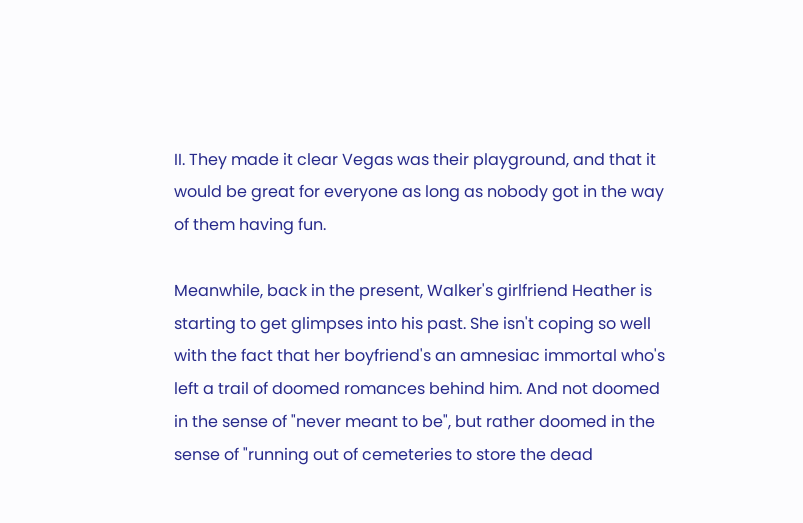II. They made it clear Vegas was their playground, and that it would be great for everyone as long as nobody got in the way of them having fun.

Meanwhile, back in the present, Walker's girlfriend Heather is starting to get glimpses into his past. She isn't coping so well with the fact that her boyfriend's an amnesiac immortal who's left a trail of doomed romances behind him. And not doomed in the sense of "never meant to be", but rather doomed in the sense of "running out of cemeteries to store the dead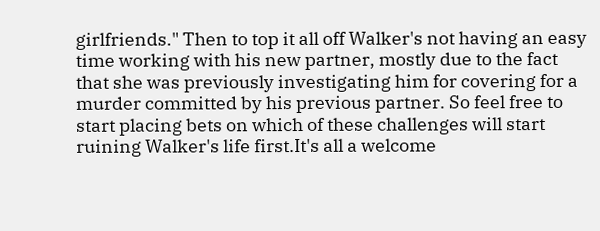girlfriends." Then to top it all off Walker's not having an easy time working with his new partner, mostly due to the fact that she was previously investigating him for covering for a murder committed by his previous partner. So feel free to start placing bets on which of these challenges will start ruining Walker's life first.It's all a welcome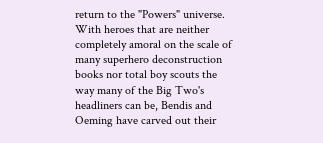return to the "Powers" universe. With heroes that are neither completely amoral on the scale of many superhero deconstruction books nor total boy scouts the way many of the Big Two's headliners can be, Bendis and Oeming have carved out their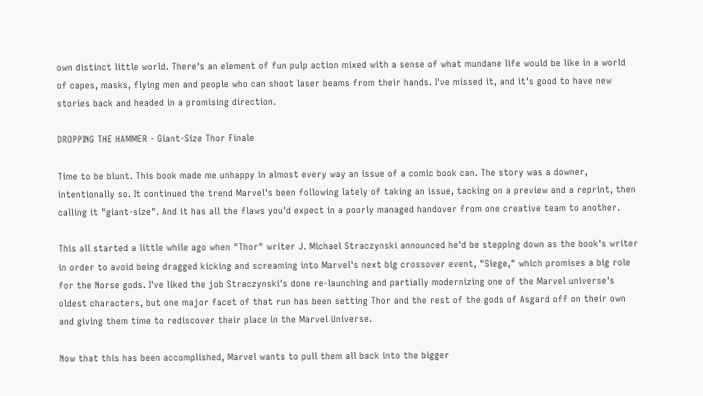own distinct little world. There's an element of fun pulp action mixed with a sense of what mundane life would be like in a world of capes, masks, flying men and people who can shoot laser beams from their hands. I've missed it, and it's good to have new stories back and headed in a promising direction.

DROPPING THE HAMMER - Giant-Size Thor Finale

Time to be blunt. This book made me unhappy in almost every way an issue of a comic book can. The story was a downer, intentionally so. It continued the trend Marvel's been following lately of taking an issue, tacking on a preview and a reprint, then calling it "giant-size". And it has all the flaws you'd expect in a poorly managed handover from one creative team to another.

This all started a little while ago when "Thor" writer J. Michael Straczynski announced he'd be stepping down as the book's writer in order to avoid being dragged kicking and screaming into Marvel's next big crossover event, "Siege," which promises a big role for the Norse gods. I've liked the job Straczynski's done re-launching and partially modernizing one of the Marvel universe's oldest characters, but one major facet of that run has been setting Thor and the rest of the gods of Asgard off on their own and giving them time to rediscover their place in the Marvel Universe.

Now that this has been accomplished, Marvel wants to pull them all back into the bigger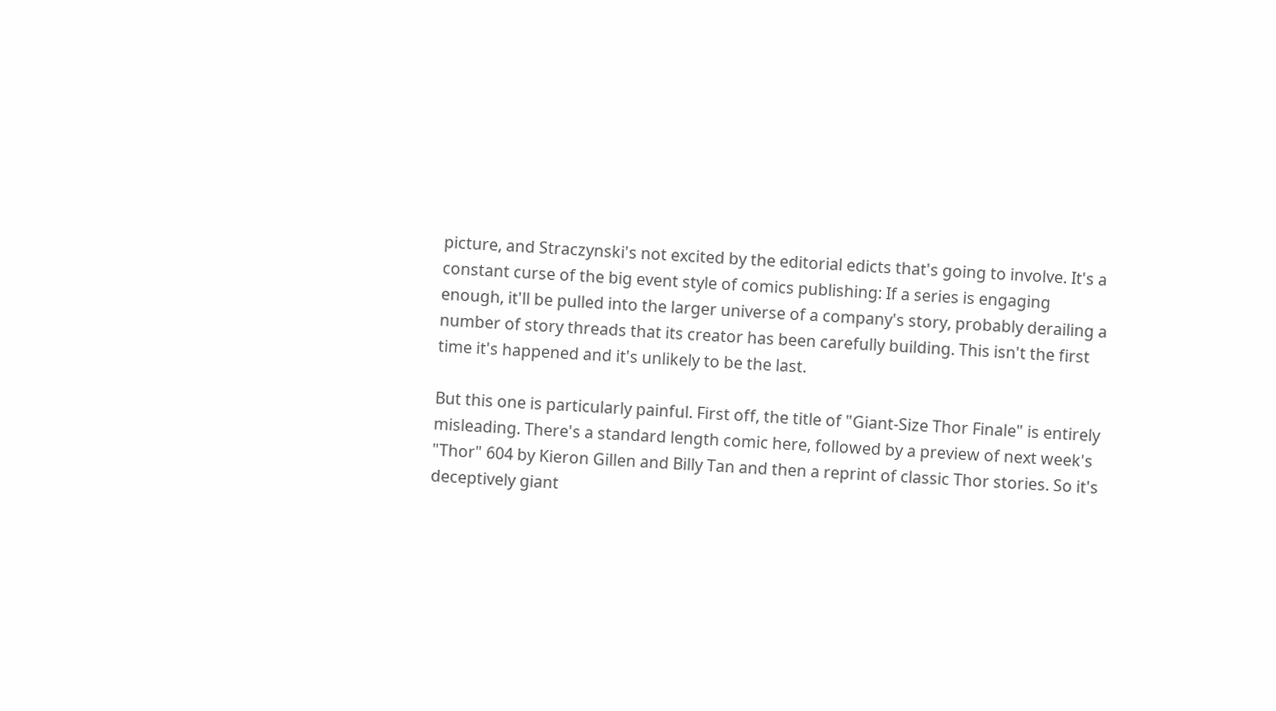picture, and Straczynski's not excited by the editorial edicts that's going to involve. It's a constant curse of the big event style of comics publishing: If a series is engaging enough, it'll be pulled into the larger universe of a company's story, probably derailing a number of story threads that its creator has been carefully building. This isn't the first time it's happened and it's unlikely to be the last.

But this one is particularly painful. First off, the title of "Giant-Size Thor Finale" is entirely misleading. There's a standard length comic here, followed by a preview of next week's "Thor" 604 by Kieron Gillen and Billy Tan and then a reprint of classic Thor stories. So it's deceptively giant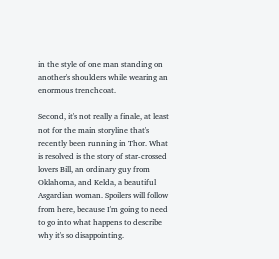in the style of one man standing on another's shoulders while wearing an enormous trenchcoat.

Second, it's not really a finale, at least not for the main storyline that's recently been running in Thor. What is resolved is the story of star-crossed lovers Bill, an ordinary guy from Oklahoma, and Kelda, a beautiful Asgardian woman. Spoilers will follow from here, because I'm going to need to go into what happens to describe why it's so disappointing.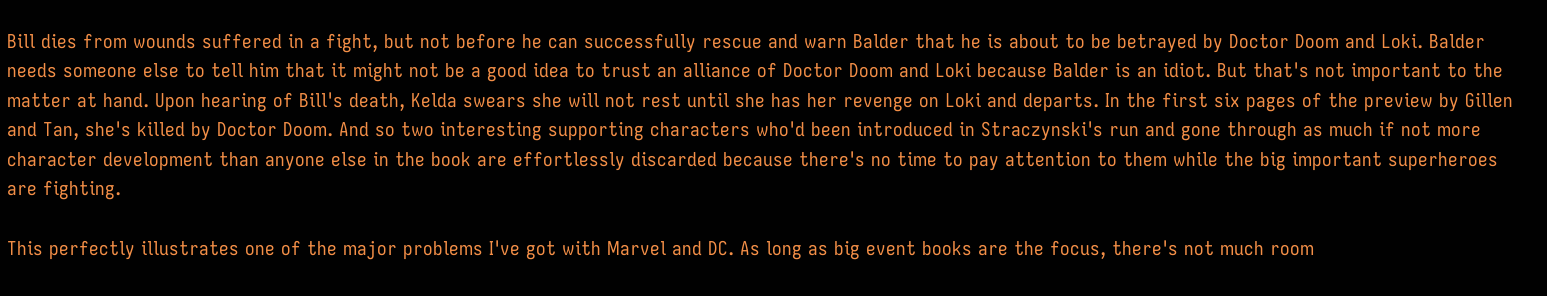Bill dies from wounds suffered in a fight, but not before he can successfully rescue and warn Balder that he is about to be betrayed by Doctor Doom and Loki. Balder needs someone else to tell him that it might not be a good idea to trust an alliance of Doctor Doom and Loki because Balder is an idiot. But that's not important to the matter at hand. Upon hearing of Bill's death, Kelda swears she will not rest until she has her revenge on Loki and departs. In the first six pages of the preview by Gillen and Tan, she's killed by Doctor Doom. And so two interesting supporting characters who'd been introduced in Straczynski's run and gone through as much if not more character development than anyone else in the book are effortlessly discarded because there's no time to pay attention to them while the big important superheroes are fighting.

This perfectly illustrates one of the major problems I've got with Marvel and DC. As long as big event books are the focus, there's not much room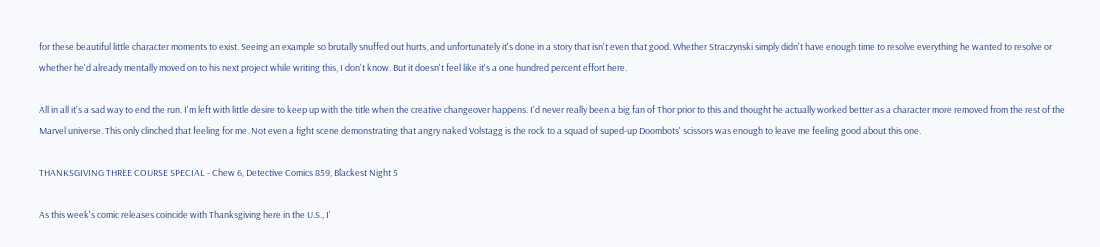for these beautiful little character moments to exist. Seeing an example so brutally snuffed out hurts, and unfortunately it's done in a story that isn't even that good. Whether Straczynski simply didn't have enough time to resolve everything he wanted to resolve or whether he'd already mentally moved on to his next project while writing this, I don't know. But it doesn't feel like it's a one hundred percent effort here.

All in all it's a sad way to end the run. I'm left with little desire to keep up with the title when the creative changeover happens. I'd never really been a big fan of Thor prior to this and thought he actually worked better as a character more removed from the rest of the Marvel universe. This only clinched that feeling for me. Not even a fight scene demonstrating that angry naked Volstagg is the rock to a squad of suped-up Doombots' scissors was enough to leave me feeling good about this one.

THANKSGIVING THREE COURSE SPECIAL - Chew 6, Detective Comics 859, Blackest Night 5

As this week's comic releases coincide with Thanksgiving here in the U.S., I'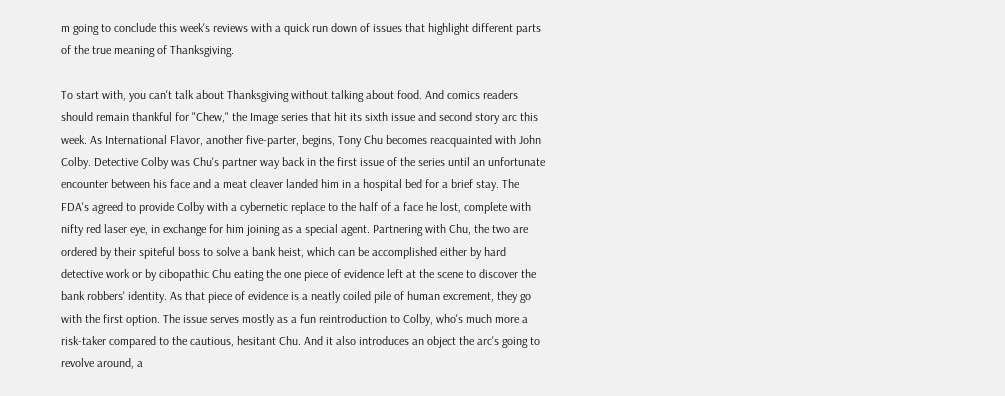m going to conclude this week's reviews with a quick run down of issues that highlight different parts of the true meaning of Thanksgiving.

To start with, you can't talk about Thanksgiving without talking about food. And comics readers should remain thankful for "Chew," the Image series that hit its sixth issue and second story arc this week. As International Flavor, another five-parter, begins, Tony Chu becomes reacquainted with John Colby. Detective Colby was Chu's partner way back in the first issue of the series until an unfortunate encounter between his face and a meat cleaver landed him in a hospital bed for a brief stay. The FDA's agreed to provide Colby with a cybernetic replace to the half of a face he lost, complete with nifty red laser eye, in exchange for him joining as a special agent. Partnering with Chu, the two are ordered by their spiteful boss to solve a bank heist, which can be accomplished either by hard detective work or by cibopathic Chu eating the one piece of evidence left at the scene to discover the bank robbers' identity. As that piece of evidence is a neatly coiled pile of human excrement, they go with the first option. The issue serves mostly as a fun reintroduction to Colby, who's much more a risk-taker compared to the cautious, hesitant Chu. And it also introduces an object the arc's going to revolve around, a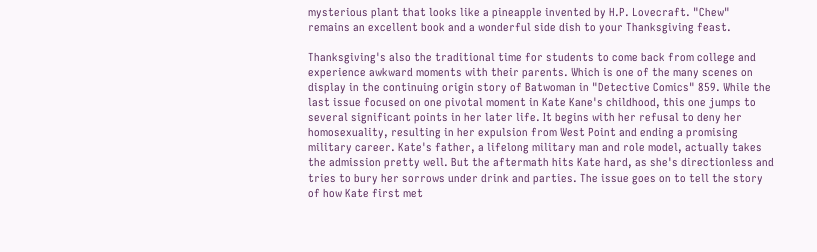mysterious plant that looks like a pineapple invented by H.P. Lovecraft. "Chew" remains an excellent book and a wonderful side dish to your Thanksgiving feast.

Thanksgiving's also the traditional time for students to come back from college and experience awkward moments with their parents. Which is one of the many scenes on display in the continuing origin story of Batwoman in "Detective Comics" 859. While the last issue focused on one pivotal moment in Kate Kane's childhood, this one jumps to several significant points in her later life. It begins with her refusal to deny her homosexuality, resulting in her expulsion from West Point and ending a promising military career. Kate's father, a lifelong military man and role model, actually takes the admission pretty well. But the aftermath hits Kate hard, as she's directionless and tries to bury her sorrows under drink and parties. The issue goes on to tell the story of how Kate first met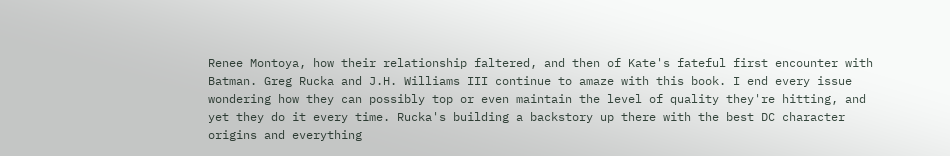Renee Montoya, how their relationship faltered, and then of Kate's fateful first encounter with Batman. Greg Rucka and J.H. Williams III continue to amaze with this book. I end every issue wondering how they can possibly top or even maintain the level of quality they're hitting, and yet they do it every time. Rucka's building a backstory up there with the best DC character origins and everything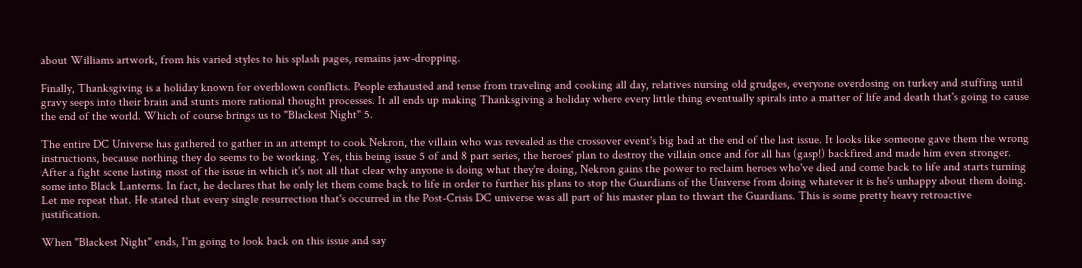about Williams artwork, from his varied styles to his splash pages, remains jaw-dropping.

Finally, Thanksgiving is a holiday known for overblown conflicts. People exhausted and tense from traveling and cooking all day, relatives nursing old grudges, everyone overdosing on turkey and stuffing until gravy seeps into their brain and stunts more rational thought processes. It all ends up making Thanksgiving a holiday where every little thing eventually spirals into a matter of life and death that's going to cause the end of the world. Which of course brings us to "Blackest Night" 5.

The entire DC Universe has gathered to gather in an attempt to cook Nekron, the villain who was revealed as the crossover event's big bad at the end of the last issue. It looks like someone gave them the wrong instructions, because nothing they do seems to be working. Yes, this being issue 5 of and 8 part series, the heroes' plan to destroy the villain once and for all has (gasp!) backfired and made him even stronger. After a fight scene lasting most of the issue in which it's not all that clear why anyone is doing what they're doing, Nekron gains the power to reclaim heroes who've died and come back to life and starts turning some into Black Lanterns. In fact, he declares that he only let them come back to life in order to further his plans to stop the Guardians of the Universe from doing whatever it is he's unhappy about them doing. Let me repeat that. He stated that every single resurrection that's occurred in the Post-Crisis DC universe was all part of his master plan to thwart the Guardians. This is some pretty heavy retroactive justification.

When "Blackest Night" ends, I'm going to look back on this issue and say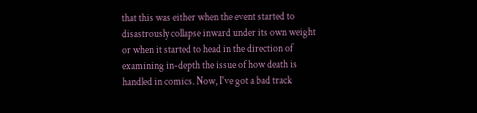that this was either when the event started to disastrously collapse inward under its own weight or when it started to head in the direction of examining in-depth the issue of how death is handled in comics. Now, I've got a bad track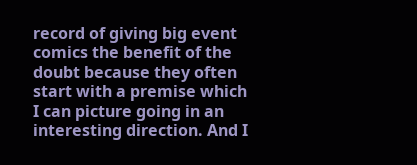record of giving big event comics the benefit of the doubt because they often start with a premise which I can picture going in an interesting direction. And I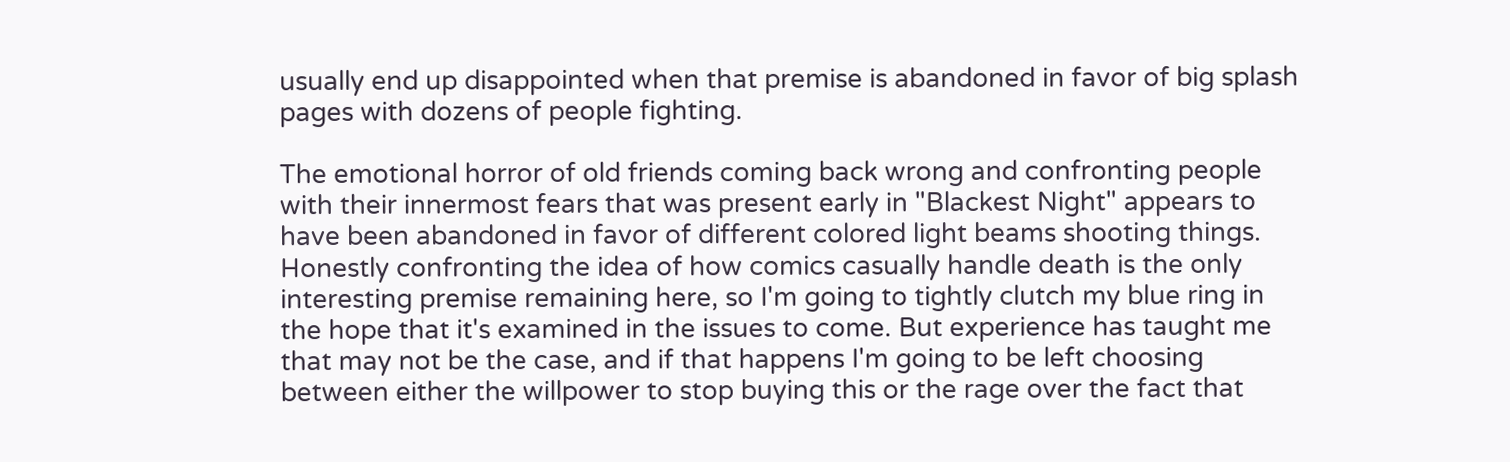usually end up disappointed when that premise is abandoned in favor of big splash pages with dozens of people fighting.

The emotional horror of old friends coming back wrong and confronting people with their innermost fears that was present early in "Blackest Night" appears to have been abandoned in favor of different colored light beams shooting things. Honestly confronting the idea of how comics casually handle death is the only interesting premise remaining here, so I'm going to tightly clutch my blue ring in the hope that it's examined in the issues to come. But experience has taught me that may not be the case, and if that happens I'm going to be left choosing between either the willpower to stop buying this or the rage over the fact that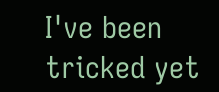I've been tricked yet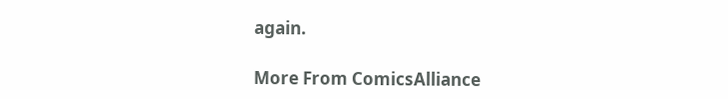again.

More From ComicsAlliance